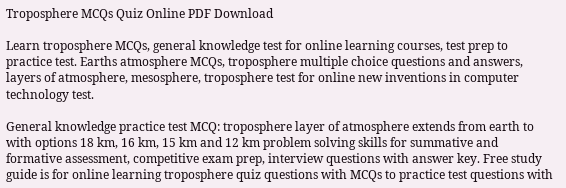Troposphere MCQs Quiz Online PDF Download

Learn troposphere MCQs, general knowledge test for online learning courses, test prep to practice test. Earths atmosphere MCQs, troposphere multiple choice questions and answers, layers of atmosphere, mesosphere, troposphere test for online new inventions in computer technology test.

General knowledge practice test MCQ: troposphere layer of atmosphere extends from earth to with options 18 km, 16 km, 15 km and 12 km problem solving skills for summative and formative assessment, competitive exam prep, interview questions with answer key. Free study guide is for online learning troposphere quiz questions with MCQs to practice test questions with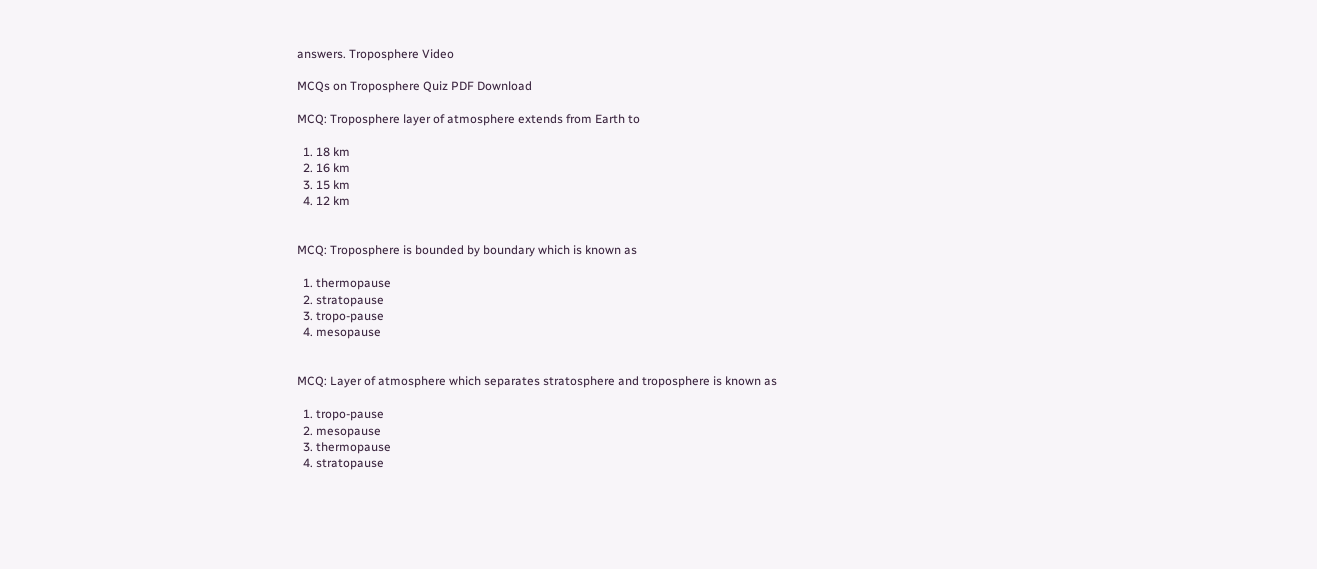answers. Troposphere Video

MCQs on Troposphere Quiz PDF Download

MCQ: Troposphere layer of atmosphere extends from Earth to

  1. 18 km
  2. 16 km
  3. 15 km
  4. 12 km


MCQ: Troposphere is bounded by boundary which is known as

  1. thermopause
  2. stratopause
  3. tropo-pause
  4. mesopause


MCQ: Layer of atmosphere which separates stratosphere and troposphere is known as

  1. tropo-pause
  2. mesopause
  3. thermopause
  4. stratopause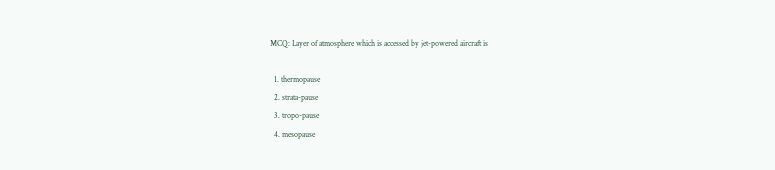MCQ: Layer of atmosphere which is accessed by jet-powered aircraft is

  1. thermopause
  2. strata-pause
  3. tropo-pause
  4. mesopause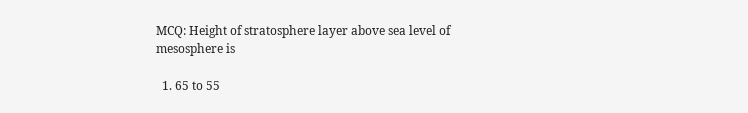MCQ: Height of stratosphere layer above sea level of mesosphere is

  1. 65 to 55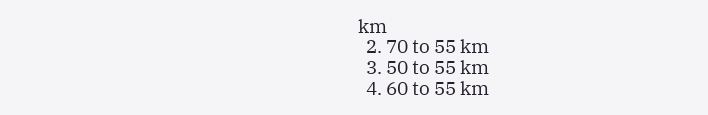km
  2. 70 to 55 km
  3. 50 to 55 km
  4. 60 to 55 km